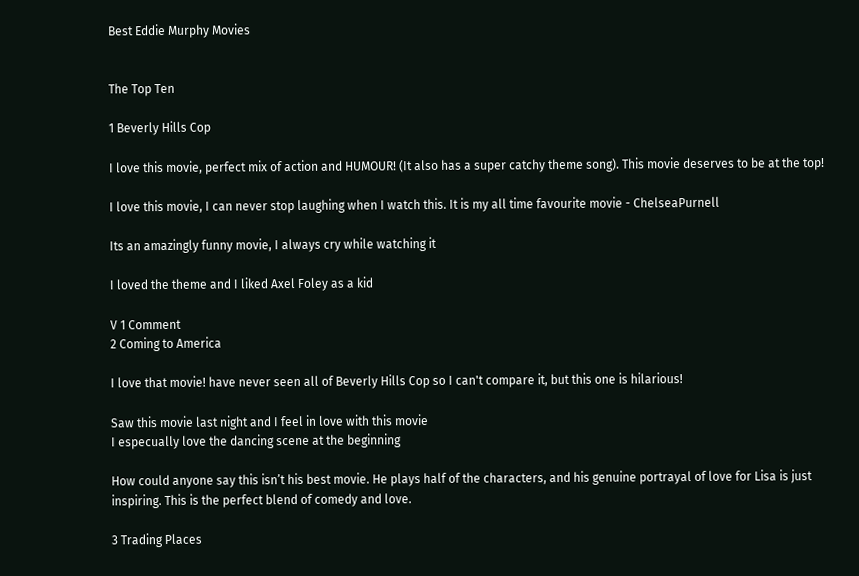Best Eddie Murphy Movies


The Top Ten

1 Beverly Hills Cop

I love this movie, perfect mix of action and HUMOUR! (It also has a super catchy theme song). This movie deserves to be at the top!

I love this movie, I can never stop laughing when I watch this. It is my all time favourite movie - ChelseaPurnell

Its an amazingly funny movie, I always cry while watching it

I loved the theme and I liked Axel Foley as a kid

V 1 Comment
2 Coming to America

I love that movie! have never seen all of Beverly Hills Cop so I can't compare it, but this one is hilarious!

Saw this movie last night and I feel in love with this movie
I especually love the dancing scene at the beginning

How could anyone say this isn’t his best movie. He plays half of the characters, and his genuine portrayal of love for Lisa is just inspiring. This is the perfect blend of comedy and love.

3 Trading Places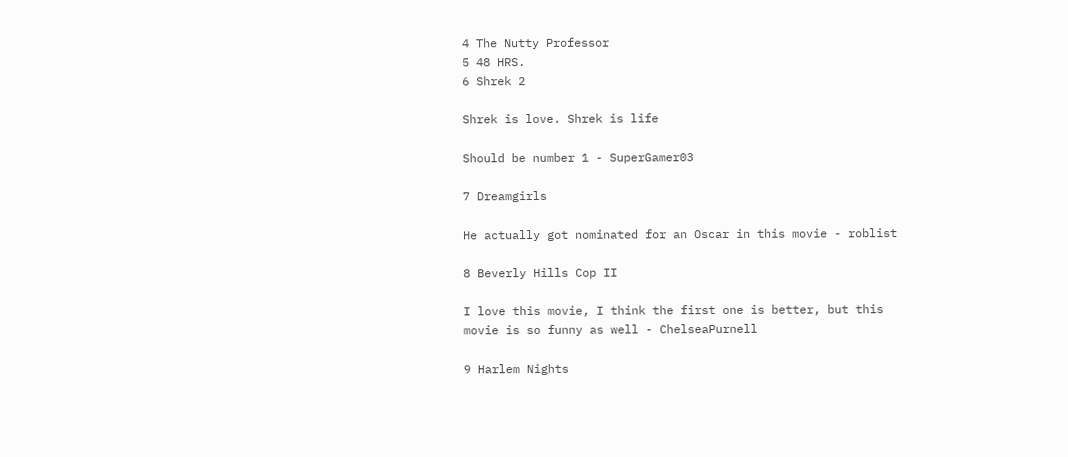4 The Nutty Professor
5 48 HRS.
6 Shrek 2

Shrek is love. Shrek is life

Should be number 1 - SuperGamer03

7 Dreamgirls

He actually got nominated for an Oscar in this movie - roblist

8 Beverly Hills Cop II

I love this movie, I think the first one is better, but this movie is so funny as well - ChelseaPurnell

9 Harlem Nights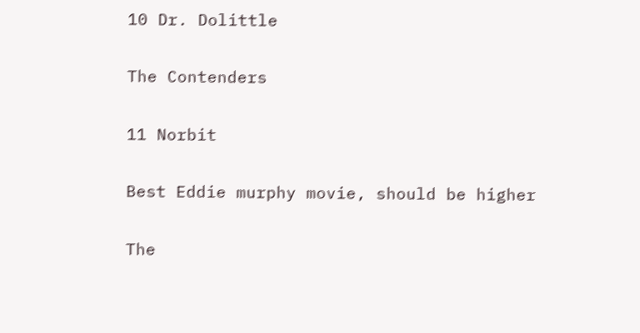10 Dr. Dolittle

The Contenders

11 Norbit

Best Eddie murphy movie, should be higher

The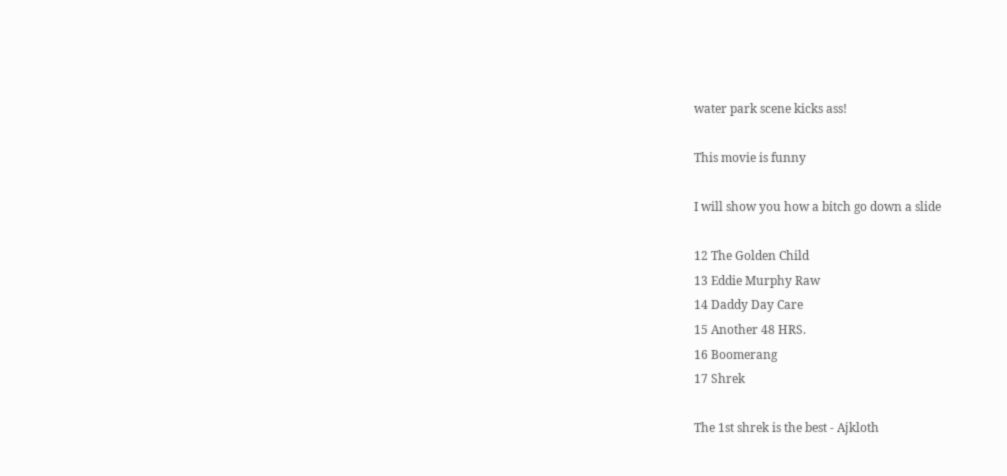water park scene kicks ass!

This movie is funny

I will show you how a bitch go down a slide

12 The Golden Child
13 Eddie Murphy Raw
14 Daddy Day Care
15 Another 48 HRS.
16 Boomerang
17 Shrek

The 1st shrek is the best - Ajkloth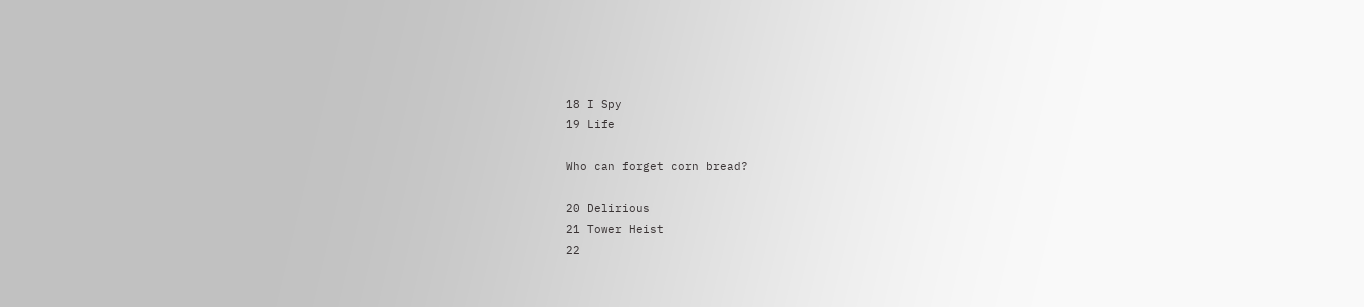18 I Spy
19 Life

Who can forget corn bread?

20 Delirious
21 Tower Heist
22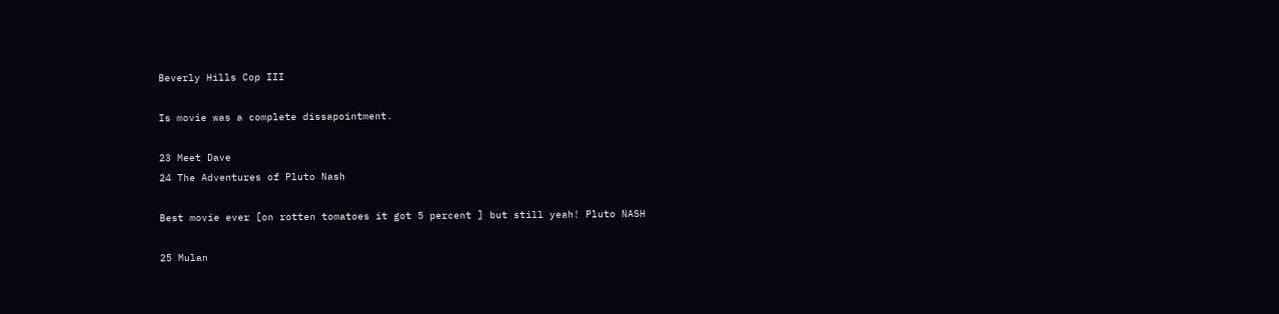Beverly Hills Cop III

Is movie was a complete dissapointment.

23 Meet Dave
24 The Adventures of Pluto Nash

Best movie ever [on rotten tomatoes it got 5 percent ] but still yeah! Pluto NASH

25 Mulan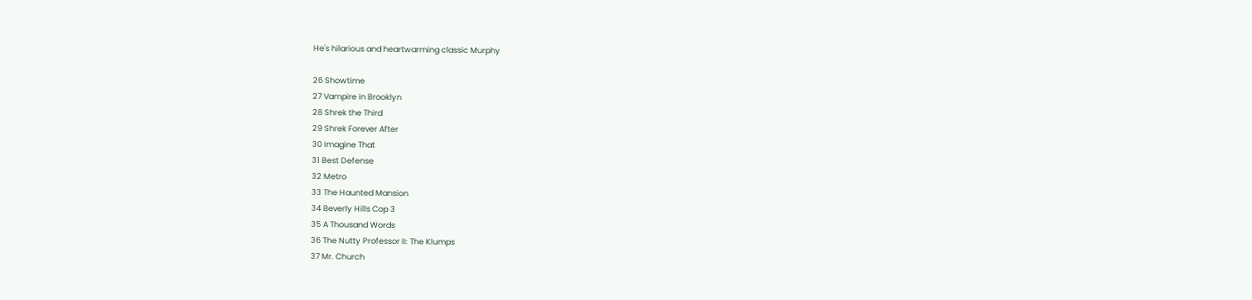He's hilarious and heartwarming classic Murphy

26 Showtime
27 Vampire in Brooklyn
28 Shrek the Third
29 Shrek Forever After
30 Imagine That
31 Best Defense
32 Metro
33 The Haunted Mansion
34 Beverly Hills Cop 3
35 A Thousand Words
36 The Nutty Professor II: The Klumps
37 Mr. Church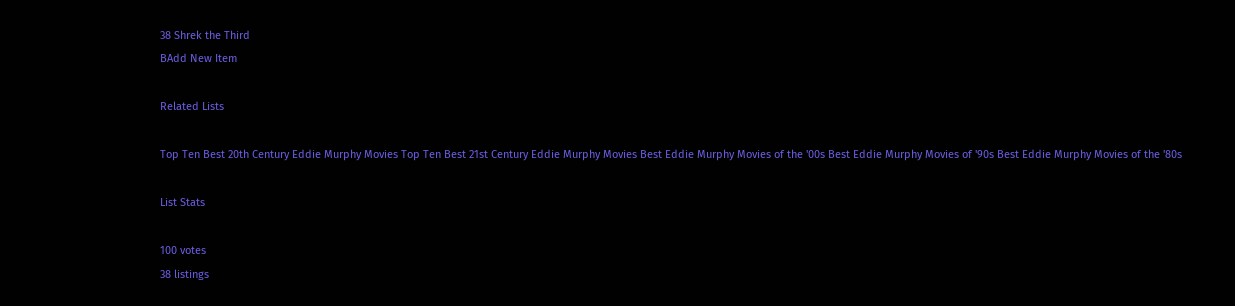38 Shrek the Third
BAdd New Item

Related Lists

Top Ten Best 20th Century Eddie Murphy Movies Top Ten Best 21st Century Eddie Murphy Movies Best Eddie Murphy Movies of the '00s Best Eddie Murphy Movies of '90s Best Eddie Murphy Movies of the '80s

List Stats

100 votes
38 listings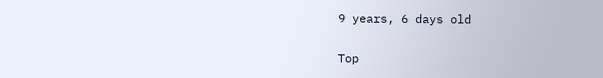9 years, 6 days old

Top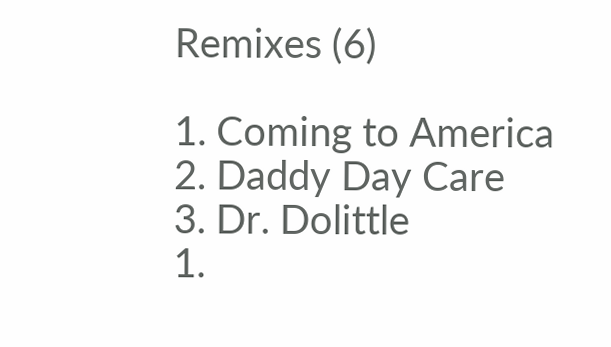Remixes (6)

1. Coming to America
2. Daddy Day Care
3. Dr. Dolittle
1.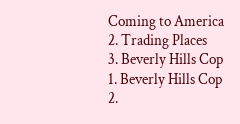Coming to America
2. Trading Places
3. Beverly Hills Cop
1. Beverly Hills Cop
2.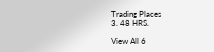Trading Places
3. 48 HRS.

View All 6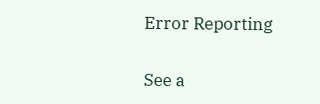Error Reporting

See a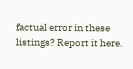factual error in these listings? Report it here.